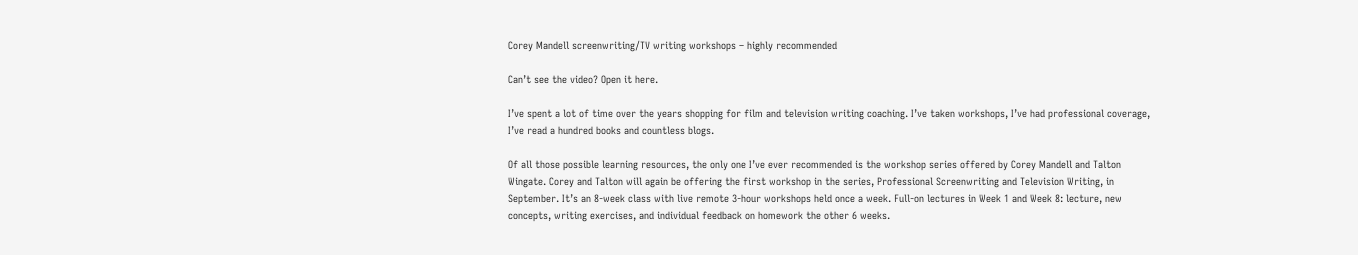Corey Mandell screenwriting/TV writing workshops – highly recommended

Can’t see the video? Open it here.

I’ve spent a lot of time over the years shopping for film and television writing coaching. I’ve taken workshops, I’ve had professional coverage, I’ve read a hundred books and countless blogs.

Of all those possible learning resources, the only one I’ve ever recommended is the workshop series offered by Corey Mandell and Talton Wingate. Corey and Talton will again be offering the first workshop in the series, Professional Screenwriting and Television Writing, in September. It’s an 8-week class with live remote 3-hour workshops held once a week. Full-on lectures in Week 1 and Week 8: lecture, new concepts, writing exercises, and individual feedback on homework the other 6 weeks.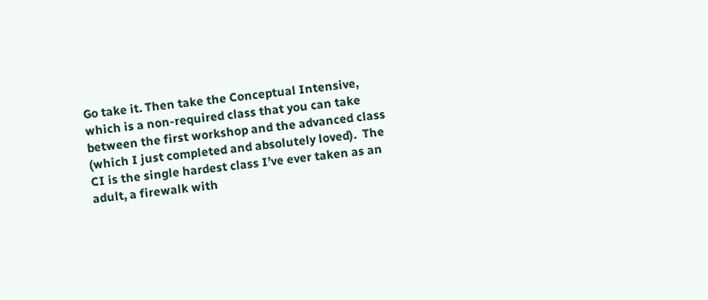Go take it. Then take the Conceptual Intensive, which is a non-required class that you can take between the first workshop and the advanced class (which I just completed and absolutely loved).  The CI is the single hardest class I’ve ever taken as an adult, a firewalk with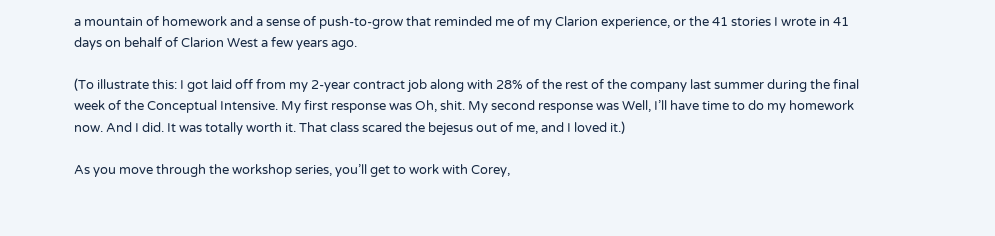a mountain of homework and a sense of push-to-grow that reminded me of my Clarion experience, or the 41 stories I wrote in 41 days on behalf of Clarion West a few years ago.

(To illustrate this: I got laid off from my 2-year contract job along with 28% of the rest of the company last summer during the final week of the Conceptual Intensive. My first response was Oh, shit. My second response was Well, I’ll have time to do my homework now. And I did. It was totally worth it. That class scared the bejesus out of me, and I loved it.)

As you move through the workshop series, you’ll get to work with Corey,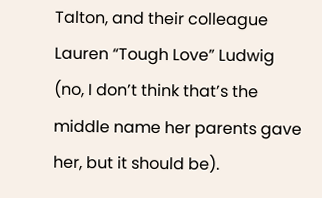Talton, and their colleague Lauren “Tough Love” Ludwig (no, I don’t think that’s the middle name her parents gave her, but it should be).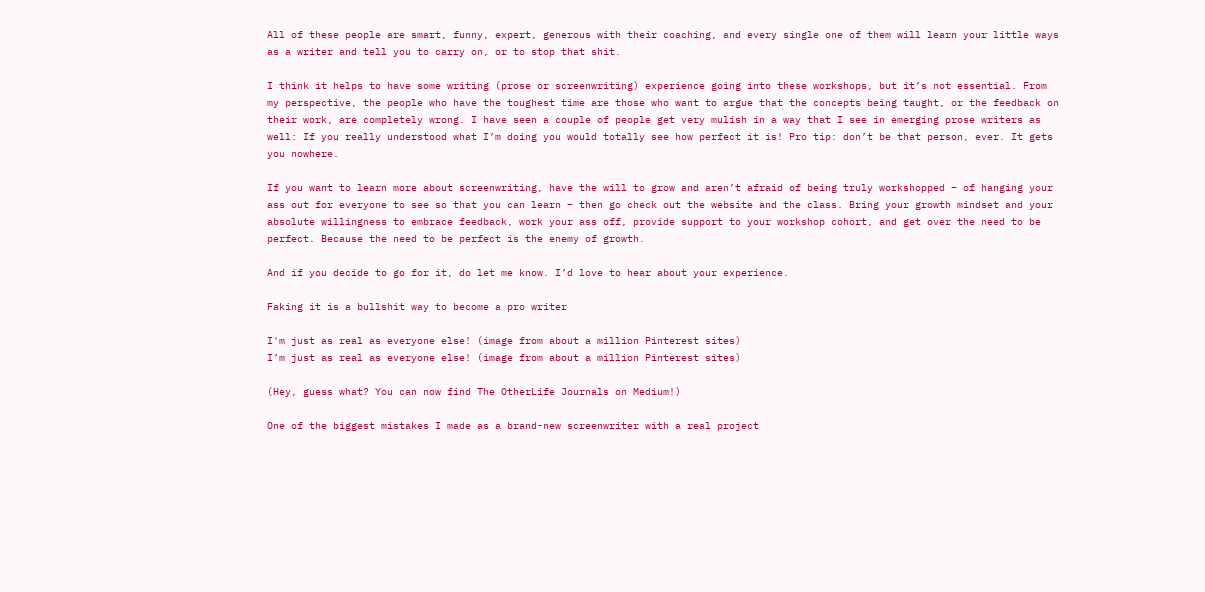All of these people are smart, funny, expert, generous with their coaching, and every single one of them will learn your little ways as a writer and tell you to carry on, or to stop that shit.

I think it helps to have some writing (prose or screenwriting) experience going into these workshops, but it’s not essential. From my perspective, the people who have the toughest time are those who want to argue that the concepts being taught, or the feedback on their work, are completely wrong. I have seen a couple of people get very mulish in a way that I see in emerging prose writers as well: If you really understood what I’m doing you would totally see how perfect it is! Pro tip: don’t be that person, ever. It gets you nowhere.

If you want to learn more about screenwriting, have the will to grow and aren’t afraid of being truly workshopped – of hanging your ass out for everyone to see so that you can learn – then go check out the website and the class. Bring your growth mindset and your absolute willingness to embrace feedback, work your ass off, provide support to your workshop cohort, and get over the need to be perfect. Because the need to be perfect is the enemy of growth.

And if you decide to go for it, do let me know. I’d love to hear about your experience.

Faking it is a bullshit way to become a pro writer

I'm just as real as everyone else! (image from about a million Pinterest sites)
I’m just as real as everyone else! (image from about a million Pinterest sites)

(Hey, guess what? You can now find The OtherLife Journals on Medium!)

One of the biggest mistakes I made as a brand-new screenwriter with a real project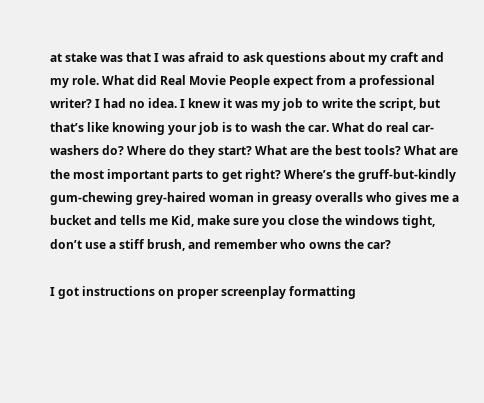at stake was that I was afraid to ask questions about my craft and my role. What did Real Movie People expect from a professional writer? I had no idea. I knew it was my job to write the script, but that’s like knowing your job is to wash the car. What do real car-washers do? Where do they start? What are the best tools? What are the most important parts to get right? Where’s the gruff-but-kindly gum-chewing grey-haired woman in greasy overalls who gives me a bucket and tells me Kid, make sure you close the windows tight, don’t use a stiff brush, and remember who owns the car?

I got instructions on proper screenplay formatting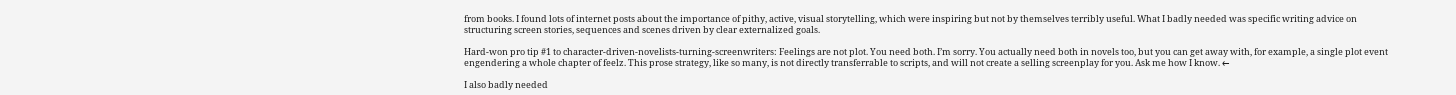from books. I found lots of internet posts about the importance of pithy, active, visual storytelling, which were inspiring but not by themselves terribly useful. What I badly needed was specific writing advice on structuring screen stories, sequences and scenes driven by clear externalized goals.

Hard-won pro tip #1 to character-driven-novelists-turning-screenwriters: Feelings are not plot. You need both. I’m sorry. You actually need both in novels too, but you can get away with, for example, a single plot event engendering a whole chapter of feelz. This prose strategy, like so many, is not directly transferrable to scripts, and will not create a selling screenplay for you. Ask me how I know. ←

I also badly needed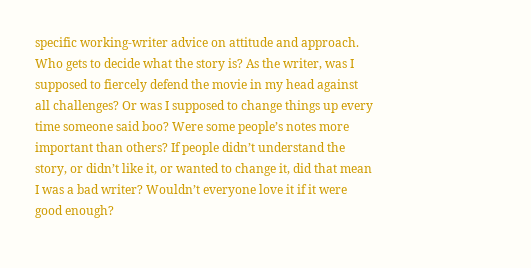specific working-writer advice on attitude and approach. Who gets to decide what the story is? As the writer, was I supposed to fiercely defend the movie in my head against all challenges? Or was I supposed to change things up every time someone said boo? Were some people’s notes more important than others? If people didn’t understand the story, or didn’t like it, or wanted to change it, did that mean I was a bad writer? Wouldn’t everyone love it if it were good enough?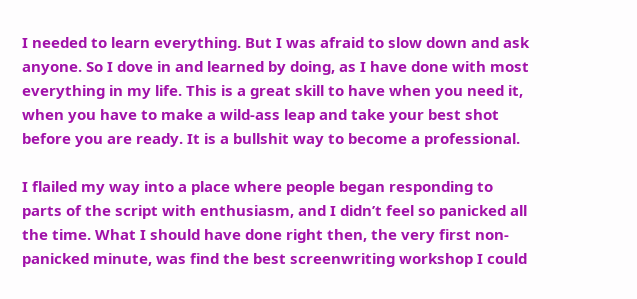I needed to learn everything. But I was afraid to slow down and ask anyone. So I dove in and learned by doing, as I have done with most everything in my life. This is a great skill to have when you need it, when you have to make a wild-ass leap and take your best shot before you are ready. It is a bullshit way to become a professional.

I flailed my way into a place where people began responding to parts of the script with enthusiasm, and I didn’t feel so panicked all the time. What I should have done right then, the very first non-panicked minute, was find the best screenwriting workshop I could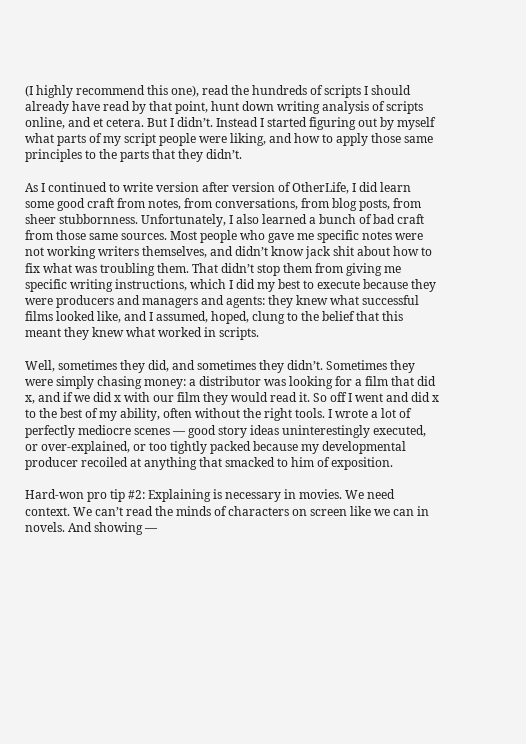(I highly recommend this one), read the hundreds of scripts I should already have read by that point, hunt down writing analysis of scripts online, and et cetera. But I didn’t. Instead I started figuring out by myself what parts of my script people were liking, and how to apply those same principles to the parts that they didn’t.

As I continued to write version after version of OtherLife, I did learn some good craft from notes, from conversations, from blog posts, from sheer stubbornness. Unfortunately, I also learned a bunch of bad craft from those same sources. Most people who gave me specific notes were not working writers themselves, and didn’t know jack shit about how to fix what was troubling them. That didn’t stop them from giving me specific writing instructions, which I did my best to execute because they were producers and managers and agents: they knew what successful films looked like, and I assumed, hoped, clung to the belief that this meant they knew what worked in scripts.

Well, sometimes they did, and sometimes they didn’t. Sometimes they were simply chasing money: a distributor was looking for a film that did x, and if we did x with our film they would read it. So off I went and did x to the best of my ability, often without the right tools. I wrote a lot of perfectly mediocre scenes — good story ideas uninterestingly executed, or over-explained, or too tightly packed because my developmental producer recoiled at anything that smacked to him of exposition.

Hard-won pro tip #2: Explaining is necessary in movies. We need context. We can’t read the minds of characters on screen like we can in novels. And showing —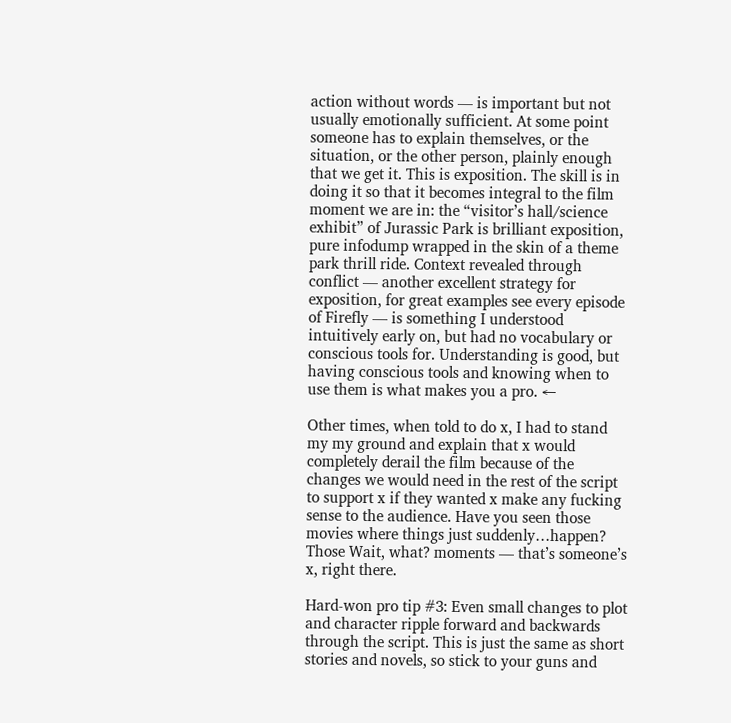action without words — is important but not usually emotionally sufficient. At some point someone has to explain themselves, or the situation, or the other person, plainly enough that we get it. This is exposition. The skill is in doing it so that it becomes integral to the film moment we are in: the “visitor’s hall/science exhibit” of Jurassic Park is brilliant exposition, pure infodump wrapped in the skin of a theme park thrill ride. Context revealed through conflict — another excellent strategy for exposition, for great examples see every episode of Firefly — is something I understood intuitively early on, but had no vocabulary or conscious tools for. Understanding is good, but having conscious tools and knowing when to use them is what makes you a pro. ←

Other times, when told to do x, I had to stand my my ground and explain that x would completely derail the film because of the changes we would need in the rest of the script to support x if they wanted x make any fucking sense to the audience. Have you seen those movies where things just suddenly…happen? Those Wait, what? moments — that’s someone’s x, right there.

Hard-won pro tip #3: Even small changes to plot and character ripple forward and backwards through the script. This is just the same as short stories and novels, so stick to your guns and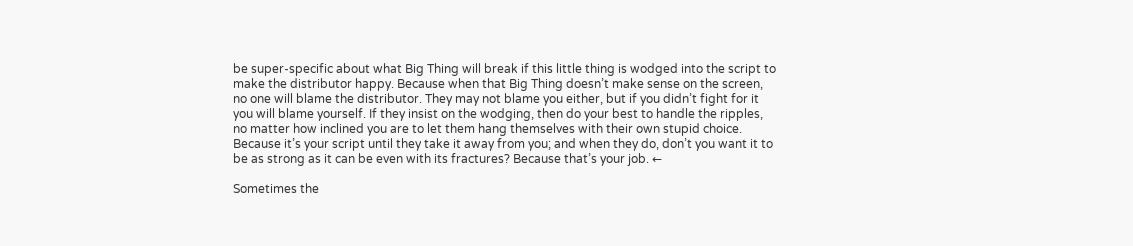be super-specific about what Big Thing will break if this little thing is wodged into the script to make the distributor happy. Because when that Big Thing doesn’t make sense on the screen, no one will blame the distributor. They may not blame you either, but if you didn’t fight for it you will blame yourself. If they insist on the wodging, then do your best to handle the ripples, no matter how inclined you are to let them hang themselves with their own stupid choice. Because it’s your script until they take it away from you; and when they do, don’t you want it to be as strong as it can be even with its fractures? Because that’s your job. ←

Sometimes the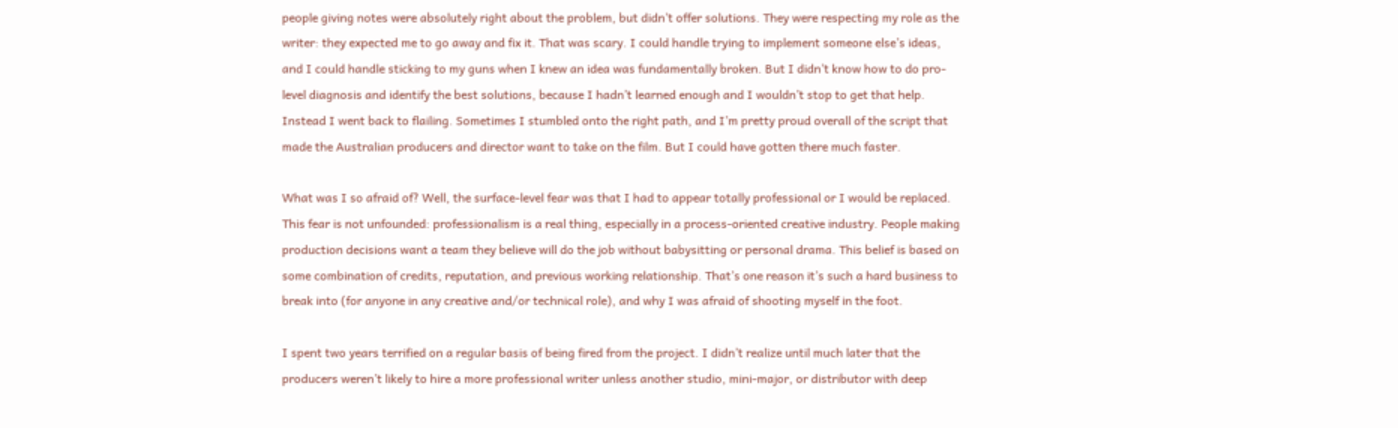people giving notes were absolutely right about the problem, but didn’t offer solutions. They were respecting my role as the writer: they expected me to go away and fix it. That was scary. I could handle trying to implement someone else’s ideas, and I could handle sticking to my guns when I knew an idea was fundamentally broken. But I didn’t know how to do pro-level diagnosis and identify the best solutions, because I hadn’t learned enough and I wouldn’t stop to get that help. Instead I went back to flailing. Sometimes I stumbled onto the right path, and I’m pretty proud overall of the script that made the Australian producers and director want to take on the film. But I could have gotten there much faster.

What was I so afraid of? Well, the surface-level fear was that I had to appear totally professional or I would be replaced. This fear is not unfounded: professionalism is a real thing, especially in a process-oriented creative industry. People making production decisions want a team they believe will do the job without babysitting or personal drama. This belief is based on some combination of credits, reputation, and previous working relationship. That’s one reason it’s such a hard business to break into (for anyone in any creative and/or technical role), and why I was afraid of shooting myself in the foot.

I spent two years terrified on a regular basis of being fired from the project. I didn’t realize until much later that the producers weren’t likely to hire a more professional writer unless another studio, mini-major, or distributor with deep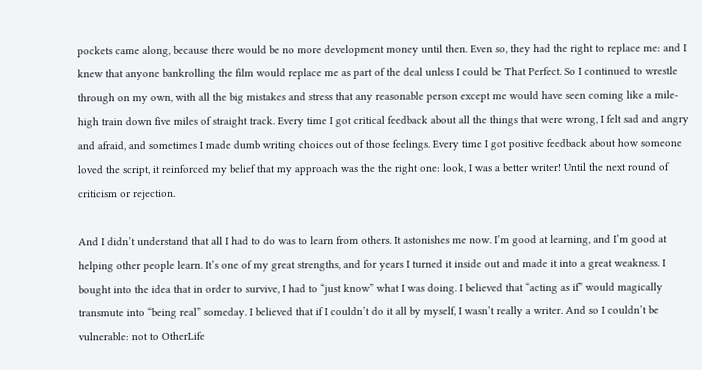pockets came along, because there would be no more development money until then. Even so, they had the right to replace me: and I knew that anyone bankrolling the film would replace me as part of the deal unless I could be That Perfect. So I continued to wrestle through on my own, with all the big mistakes and stress that any reasonable person except me would have seen coming like a mile-high train down five miles of straight track. Every time I got critical feedback about all the things that were wrong, I felt sad and angry and afraid, and sometimes I made dumb writing choices out of those feelings. Every time I got positive feedback about how someone loved the script, it reinforced my belief that my approach was the the right one: look, I was a better writer! Until the next round of criticism or rejection.

And I didn’t understand that all I had to do was to learn from others. It astonishes me now. I’m good at learning, and I’m good at helping other people learn. It’s one of my great strengths, and for years I turned it inside out and made it into a great weakness. I bought into the idea that in order to survive, I had to “just know” what I was doing. I believed that “acting as if” would magically transmute into “being real” someday. I believed that if I couldn’t do it all by myself, I wasn’t really a writer. And so I couldn’t be vulnerable: not to OtherLife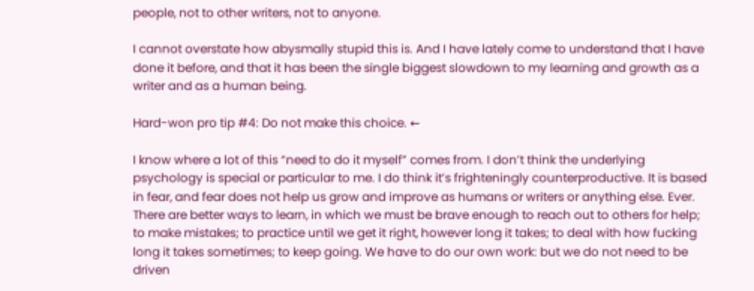people, not to other writers, not to anyone.

I cannot overstate how abysmally stupid this is. And I have lately come to understand that I have done it before, and that it has been the single biggest slowdown to my learning and growth as a writer and as a human being.

Hard-won pro tip #4: Do not make this choice. ←

I know where a lot of this “need to do it myself” comes from. I don’t think the underlying psychology is special or particular to me. I do think it’s frighteningly counterproductive. It is based in fear, and fear does not help us grow and improve as humans or writers or anything else. Ever. There are better ways to learn, in which we must be brave enough to reach out to others for help; to make mistakes; to practice until we get it right, however long it takes; to deal with how fucking long it takes sometimes; to keep going. We have to do our own work: but we do not need to be driven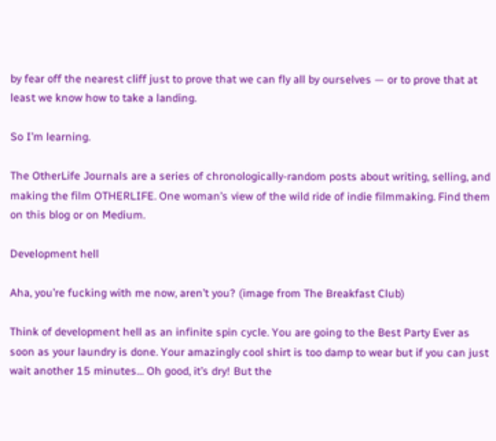by fear off the nearest cliff just to prove that we can fly all by ourselves — or to prove that at least we know how to take a landing.

So I’m learning.

The OtherLife Journals are a series of chronologically-random posts about writing, selling, and making the film OTHERLIFE. One woman’s view of the wild ride of indie filmmaking. Find them on this blog or on Medium.

Development hell

Aha, you’re fucking with me now, aren’t you? (image from The Breakfast Club)

Think of development hell as an infinite spin cycle. You are going to the Best Party Ever as soon as your laundry is done. Your amazingly cool shirt is too damp to wear but if you can just wait another 15 minutes… Oh good, it’s dry! But the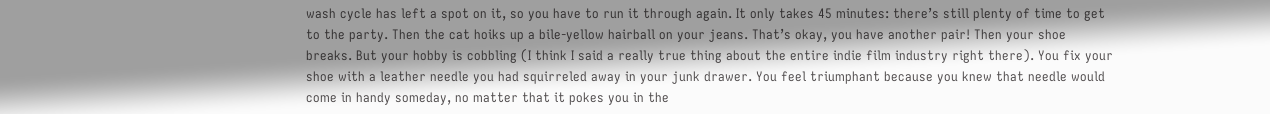wash cycle has left a spot on it, so you have to run it through again. It only takes 45 minutes: there’s still plenty of time to get to the party. Then the cat hoiks up a bile-yellow hairball on your jeans. That’s okay, you have another pair! Then your shoe breaks. But your hobby is cobbling (I think I said a really true thing about the entire indie film industry right there). You fix your shoe with a leather needle you had squirreled away in your junk drawer. You feel triumphant because you knew that needle would come in handy someday, no matter that it pokes you in the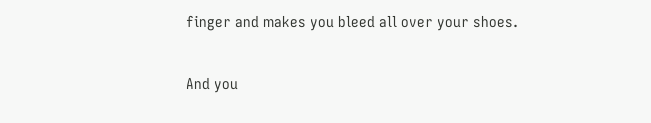finger and makes you bleed all over your shoes.

And you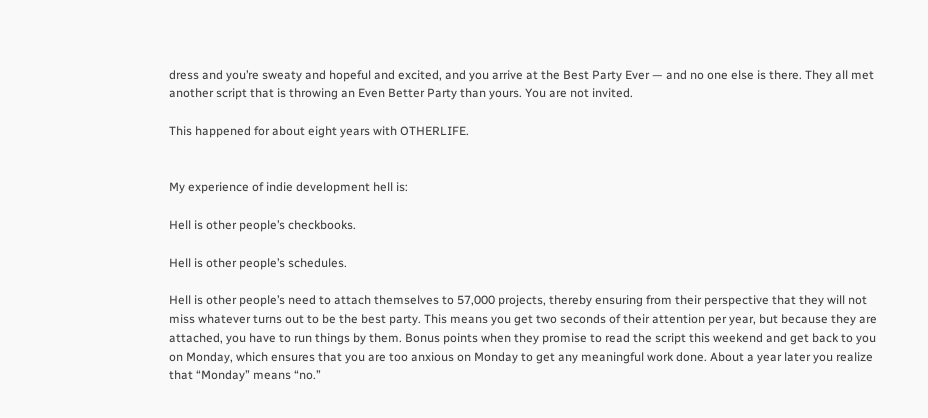dress and you’re sweaty and hopeful and excited, and you arrive at the Best Party Ever — and no one else is there. They all met another script that is throwing an Even Better Party than yours. You are not invited.

This happened for about eight years with OTHERLIFE.


My experience of indie development hell is:

Hell is other people’s checkbooks.

Hell is other people’s schedules.

Hell is other people’s need to attach themselves to 57,000 projects, thereby ensuring from their perspective that they will not miss whatever turns out to be the best party. This means you get two seconds of their attention per year, but because they are attached, you have to run things by them. Bonus points when they promise to read the script this weekend and get back to you on Monday, which ensures that you are too anxious on Monday to get any meaningful work done. About a year later you realize that “Monday” means “no.”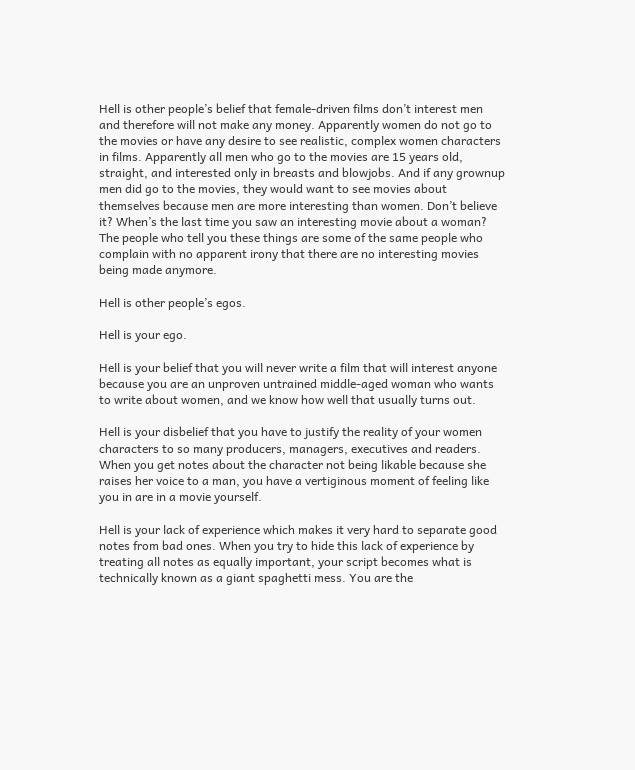Hell is other people’s belief that female-driven films don’t interest men and therefore will not make any money. Apparently women do not go to the movies or have any desire to see realistic, complex women characters in films. Apparently all men who go to the movies are 15 years old, straight, and interested only in breasts and blowjobs. And if any grownup men did go to the movies, they would want to see movies about themselves because men are more interesting than women. Don’t believe it? When’s the last time you saw an interesting movie about a woman? The people who tell you these things are some of the same people who complain with no apparent irony that there are no interesting movies being made anymore.

Hell is other people’s egos.

Hell is your ego.

Hell is your belief that you will never write a film that will interest anyone because you are an unproven untrained middle-aged woman who wants to write about women, and we know how well that usually turns out.

Hell is your disbelief that you have to justify the reality of your women characters to so many producers, managers, executives and readers. When you get notes about the character not being likable because she raises her voice to a man, you have a vertiginous moment of feeling like you in are in a movie yourself.

Hell is your lack of experience which makes it very hard to separate good notes from bad ones. When you try to hide this lack of experience by treating all notes as equally important, your script becomes what is technically known as a giant spaghetti mess. You are the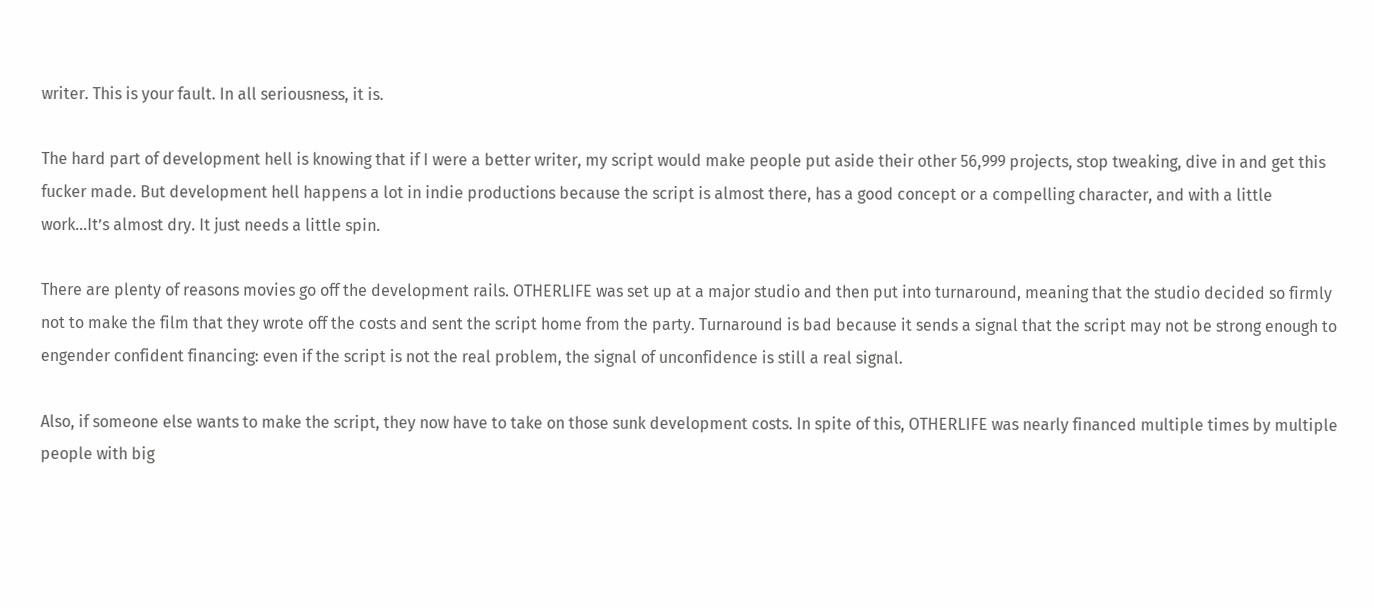writer. This is your fault. In all seriousness, it is.

The hard part of development hell is knowing that if I were a better writer, my script would make people put aside their other 56,999 projects, stop tweaking, dive in and get this fucker made. But development hell happens a lot in indie productions because the script is almost there, has a good concept or a compelling character, and with a little work…It’s almost dry. It just needs a little spin.

There are plenty of reasons movies go off the development rails. OTHERLIFE was set up at a major studio and then put into turnaround, meaning that the studio decided so firmly not to make the film that they wrote off the costs and sent the script home from the party. Turnaround is bad because it sends a signal that the script may not be strong enough to engender confident financing: even if the script is not the real problem, the signal of unconfidence is still a real signal.

Also, if someone else wants to make the script, they now have to take on those sunk development costs. In spite of this, OTHERLIFE was nearly financed multiple times by multiple people with big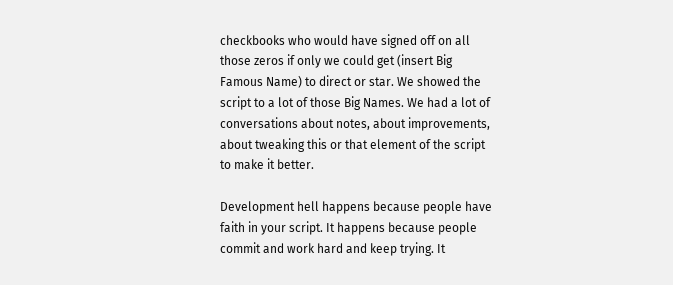checkbooks who would have signed off on all those zeros if only we could get (insert Big Famous Name) to direct or star. We showed the script to a lot of those Big Names. We had a lot of conversations about notes, about improvements, about tweaking this or that element of the script to make it better.

Development hell happens because people have faith in your script. It happens because people commit and work hard and keep trying. It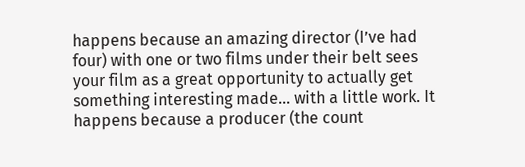happens because an amazing director (I’ve had four) with one or two films under their belt sees your film as a great opportunity to actually get something interesting made… with a little work. It happens because a producer (the count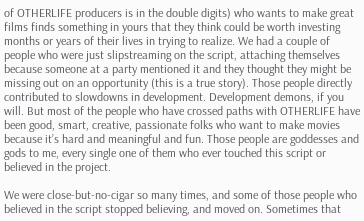of OTHERLIFE producers is in the double digits) who wants to make great films finds something in yours that they think could be worth investing months or years of their lives in trying to realize. We had a couple of people who were just slipstreaming on the script, attaching themselves because someone at a party mentioned it and they thought they might be missing out on an opportunity (this is a true story). Those people directly contributed to slowdowns in development. Development demons, if you will. But most of the people who have crossed paths with OTHERLIFE have been good, smart, creative, passionate folks who want to make movies because it’s hard and meaningful and fun. Those people are goddesses and gods to me, every single one of them who ever touched this script or believed in the project.

We were close-but-no-cigar so many times, and some of those people who believed in the script stopped believing, and moved on. Sometimes that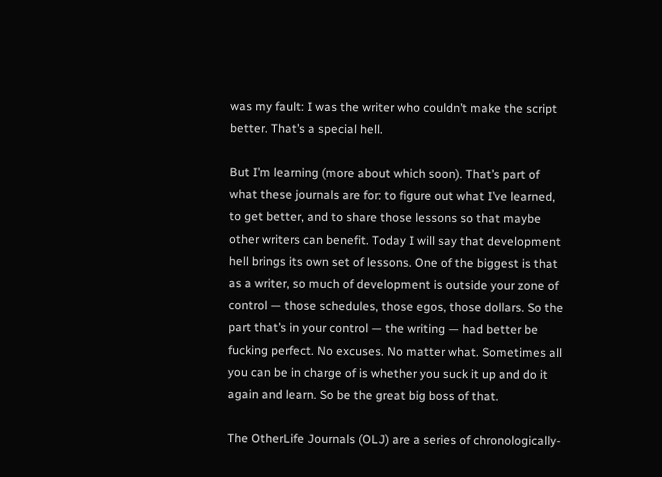was my fault: I was the writer who couldn’t make the script better. That’s a special hell.

But I’m learning (more about which soon). That’s part of what these journals are for: to figure out what I’ve learned, to get better, and to share those lessons so that maybe other writers can benefit. Today I will say that development hell brings its own set of lessons. One of the biggest is that as a writer, so much of development is outside your zone of control — those schedules, those egos, those dollars. So the part that’s in your control — the writing — had better be fucking perfect. No excuses. No matter what. Sometimes all you can be in charge of is whether you suck it up and do it again and learn. So be the great big boss of that.

The OtherLife Journals (OLJ) are a series of chronologically-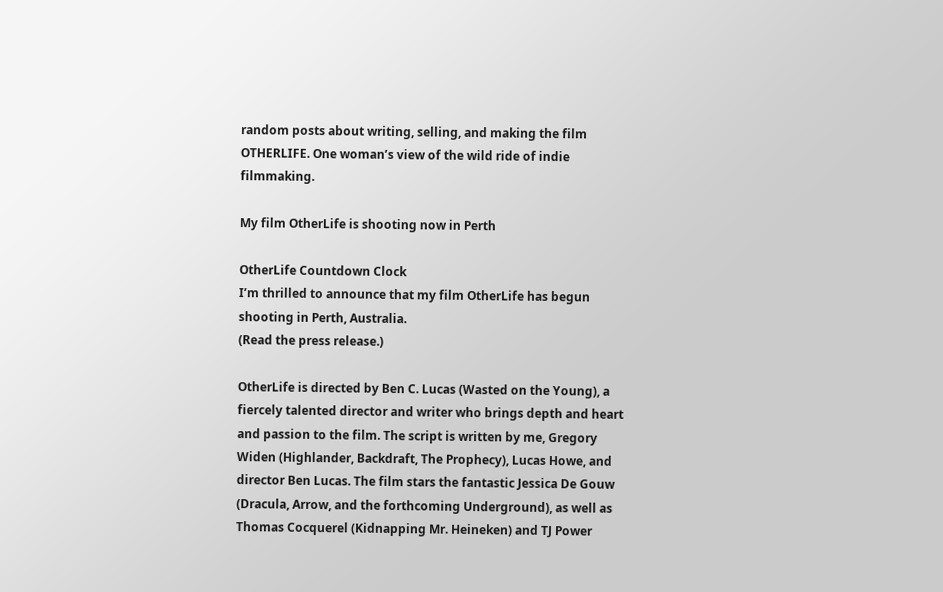random posts about writing, selling, and making the film OTHERLIFE. One woman’s view of the wild ride of indie filmmaking.

My film OtherLife is shooting now in Perth

OtherLife Countdown Clock
I’m thrilled to announce that my film OtherLife has begun shooting in Perth, Australia.
(Read the press release.)

OtherLife is directed by Ben C. Lucas (Wasted on the Young), a fiercely talented director and writer who brings depth and heart and passion to the film. The script is written by me, Gregory Widen (Highlander, Backdraft, The Prophecy), Lucas Howe, and director Ben Lucas. The film stars the fantastic Jessica De Gouw (Dracula, Arrow, and the forthcoming Underground), as well as Thomas Cocquerel (Kidnapping Mr. Heineken) and TJ Power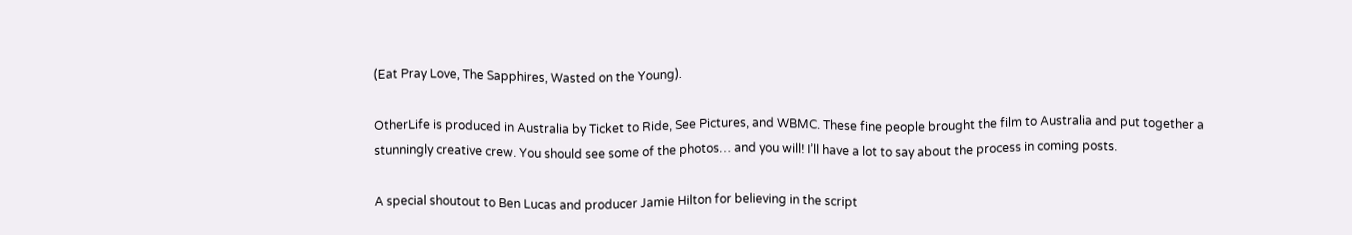(Eat Pray Love, The Sapphires, Wasted on the Young).

OtherLife is produced in Australia by Ticket to Ride, See Pictures, and WBMC. These fine people brought the film to Australia and put together a stunningly creative crew. You should see some of the photos… and you will! I’ll have a lot to say about the process in coming posts.

A special shoutout to Ben Lucas and producer Jamie Hilton for believing in the script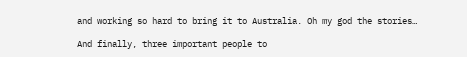and working so hard to bring it to Australia. Oh my god the stories…

And finally, three important people to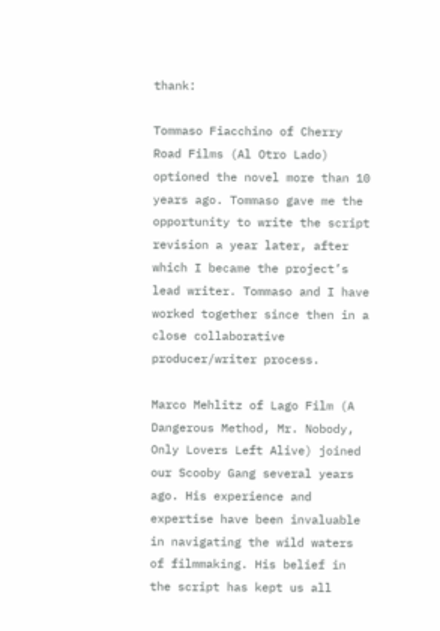thank:

Tommaso Fiacchino of Cherry Road Films (Al Otro Lado) optioned the novel more than 10 years ago. Tommaso gave me the opportunity to write the script revision a year later, after which I became the project’s lead writer. Tommaso and I have worked together since then in a close collaborative producer/writer process.

Marco Mehlitz of Lago Film (A Dangerous Method, Mr. Nobody, Only Lovers Left Alive) joined our Scooby Gang several years ago. His experience and expertise have been invaluable in navigating the wild waters of filmmaking. His belief in the script has kept us all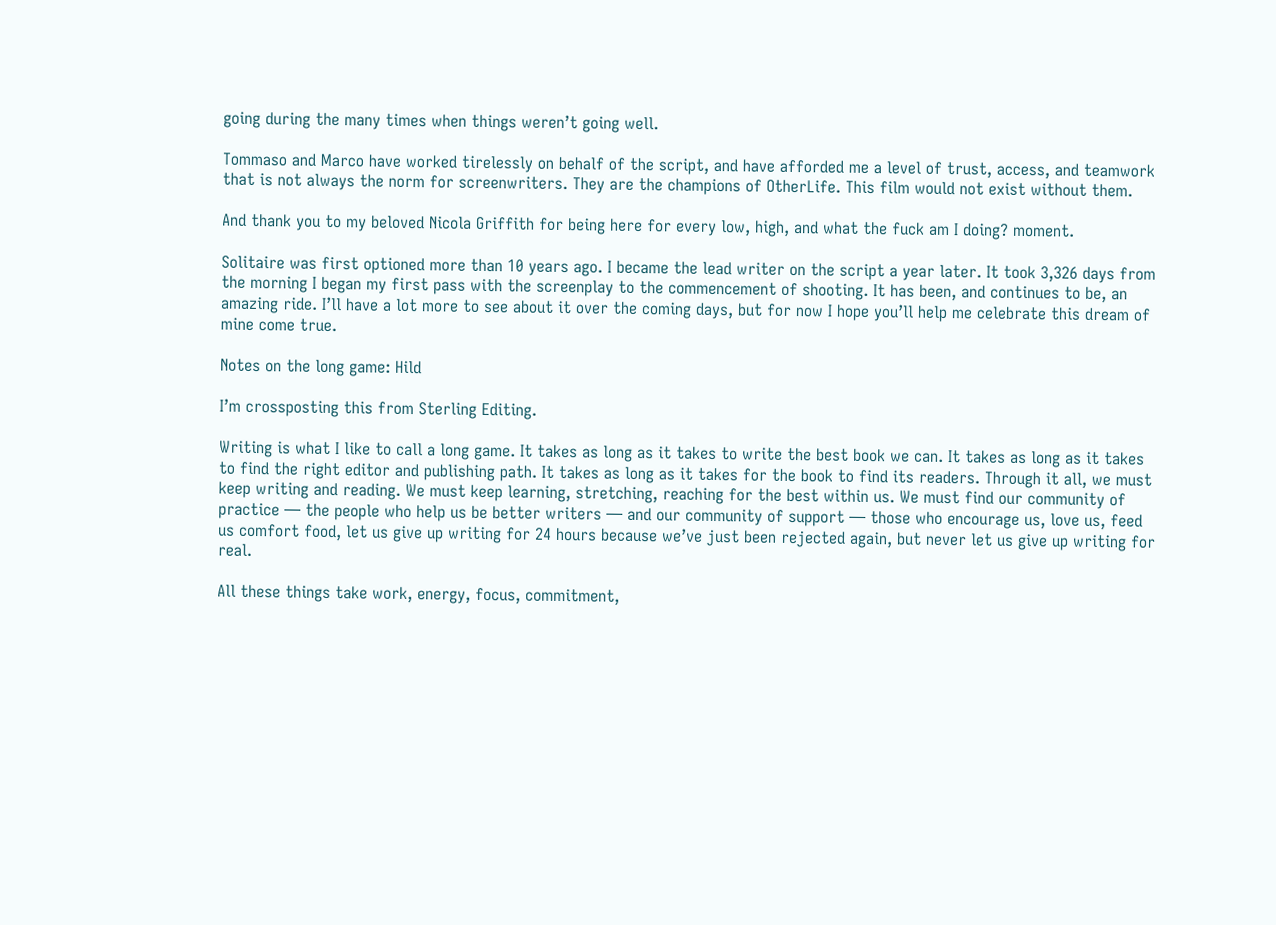going during the many times when things weren’t going well.

Tommaso and Marco have worked tirelessly on behalf of the script, and have afforded me a level of trust, access, and teamwork that is not always the norm for screenwriters. They are the champions of OtherLife. This film would not exist without them.

And thank you to my beloved Nicola Griffith for being here for every low, high, and what the fuck am I doing? moment.

Solitaire was first optioned more than 10 years ago. I became the lead writer on the script a year later. It took 3,326 days from the morning I began my first pass with the screenplay to the commencement of shooting. It has been, and continues to be, an amazing ride. I’ll have a lot more to see about it over the coming days, but for now I hope you’ll help me celebrate this dream of mine come true.

Notes on the long game: Hild

I’m crossposting this from Sterling Editing.

Writing is what I like to call a long game. It takes as long as it takes to write the best book we can. It takes as long as it takes to find the right editor and publishing path. It takes as long as it takes for the book to find its readers. Through it all, we must keep writing and reading. We must keep learning, stretching, reaching for the best within us. We must find our community of practice — the people who help us be better writers — and our community of support — those who encourage us, love us, feed us comfort food, let us give up writing for 24 hours because we’ve just been rejected again, but never let us give up writing for real.

All these things take work, energy, focus, commitment,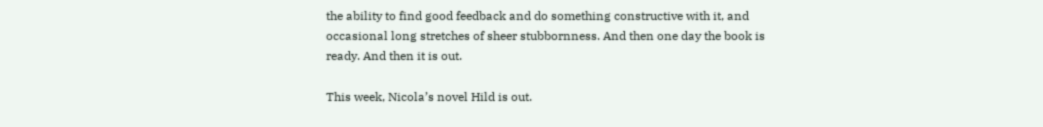the ability to find good feedback and do something constructive with it, and occasional long stretches of sheer stubbornness. And then one day the book is ready. And then it is out.

This week, Nicola’s novel Hild is out.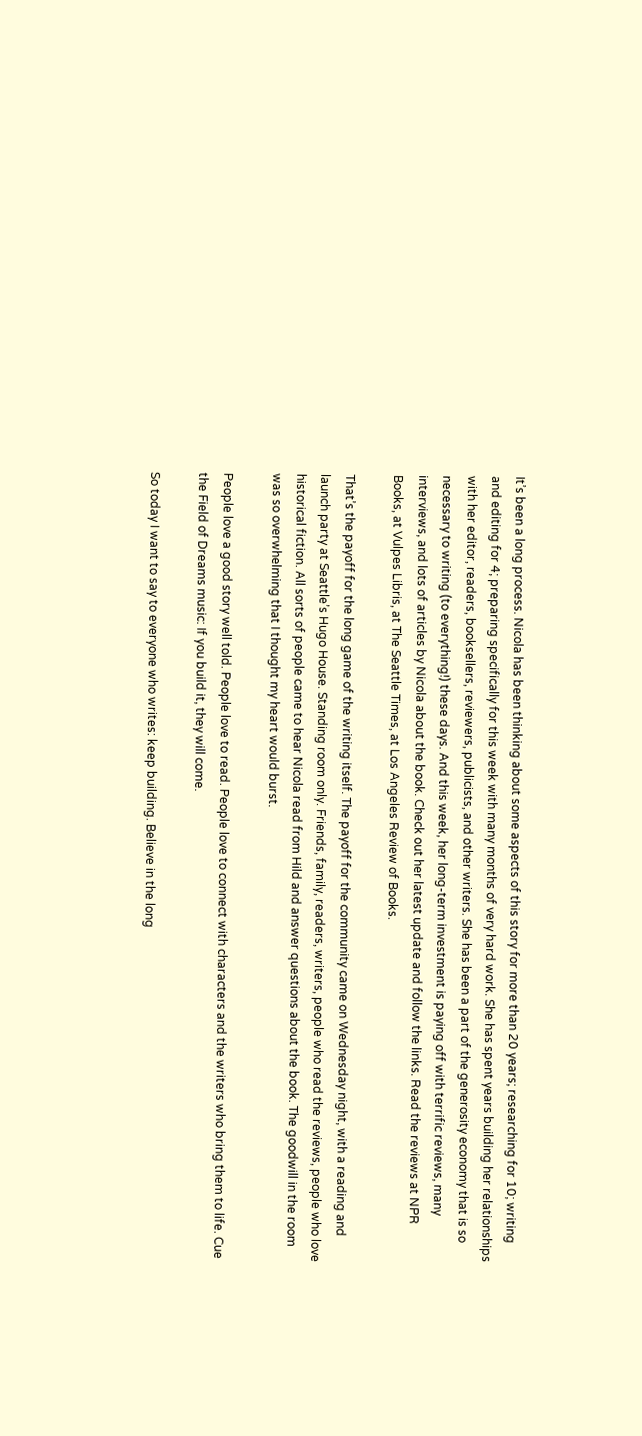It’s been a long process. Nicola has been thinking about some aspects of this story for more than 20 years; researching for 10; writing and editing for 4; preparing specifically for this week with many months of very hard work. She has spent years building her relationships with her editor, readers, booksellers, reviewers, publicists, and other writers. She has been a part of the generosity economy that is so necessary to writing (to everything!) these days. And this week, her long-term investment is paying off with terrific reviews, many interviews, and lots of articles by Nicola about the book. Check out her latest update and follow the links. Read the reviews at NPR Books, at Vulpes Libris, at The Seattle Times, at Los Angeles Review of Books.

That’s the payoff for the long game of the writing itself. The payoff for the community came on Wednesday night, with a reading and launch party at Seattle’s Hugo House. Standing room only. Friends, family, readers, writers, people who read the reviews, people who love historical fiction. All sorts of people came to hear Nicola read from Hild and answer questions about the book. The goodwill in the room was so overwhelming that I thought my heart would burst.

People love a good story well told. People love to read. People love to connect with characters and the writers who bring them to life. Cue the Field of Dreams music: If you build it, they will come.

So today I want to say to everyone who writes: keep building. Believe in the long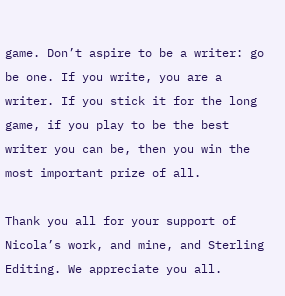game. Don’t aspire to be a writer: go be one. If you write, you are a writer. If you stick it for the long game, if you play to be the best writer you can be, then you win the most important prize of all.

Thank you all for your support of Nicola’s work, and mine, and Sterling Editing. We appreciate you all.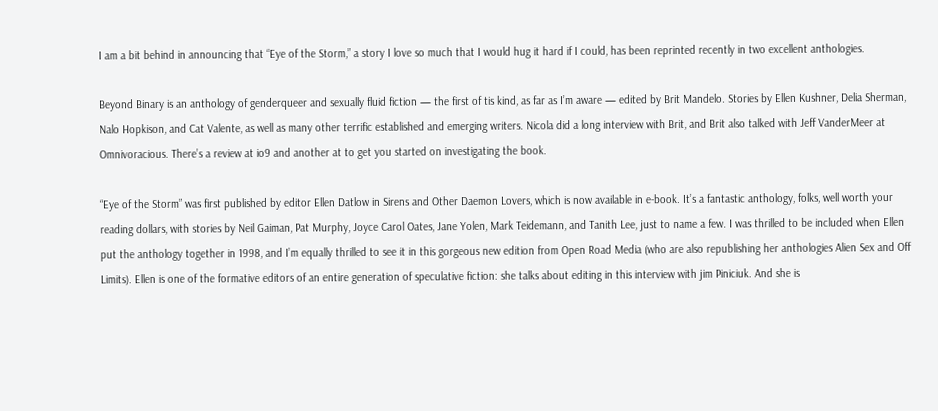I am a bit behind in announcing that “Eye of the Storm,” a story I love so much that I would hug it hard if I could, has been reprinted recently in two excellent anthologies.

Beyond Binary is an anthology of genderqueer and sexually fluid fiction — the first of tis kind, as far as I’m aware — edited by Brit Mandelo. Stories by Ellen Kushner, Delia Sherman, Nalo Hopkison, and Cat Valente, as well as many other terrific established and emerging writers. Nicola did a long interview with Brit, and Brit also talked with Jeff VanderMeer at Omnivoracious. There’s a review at io9 and another at to get you started on investigating the book.

“Eye of the Storm” was first published by editor Ellen Datlow in Sirens and Other Daemon Lovers, which is now available in e-book. It’s a fantastic anthology, folks, well worth your reading dollars, with stories by Neil Gaiman, Pat Murphy, Joyce Carol Oates, Jane Yolen, Mark Teidemann, and Tanith Lee, just to name a few. I was thrilled to be included when Ellen put the anthology together in 1998, and I’m equally thrilled to see it in this gorgeous new edition from Open Road Media (who are also republishing her anthologies Alien Sex and Off Limits). Ellen is one of the formative editors of an entire generation of speculative fiction: she talks about editing in this interview with jim Piniciuk. And she is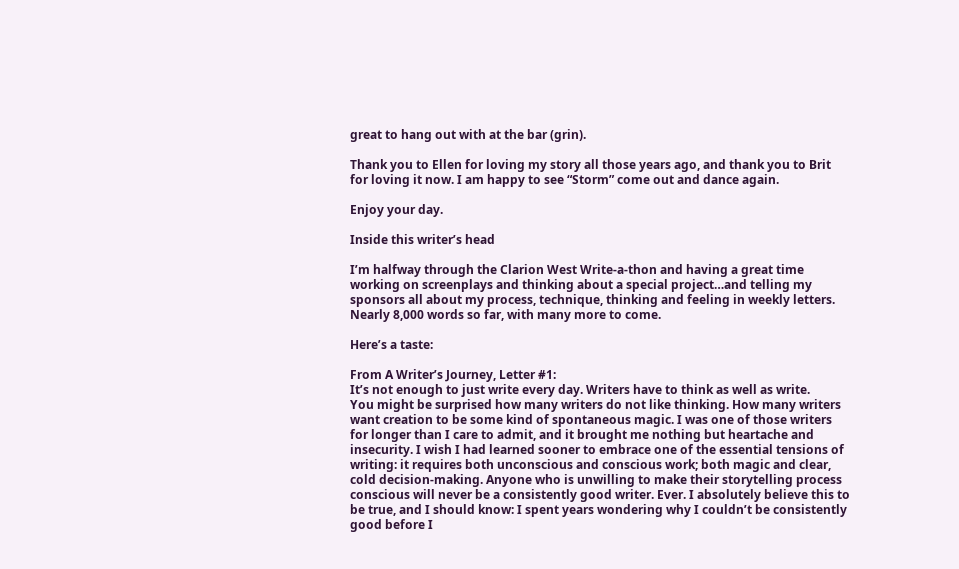great to hang out with at the bar (grin).

Thank you to Ellen for loving my story all those years ago, and thank you to Brit for loving it now. I am happy to see “Storm” come out and dance again.

Enjoy your day.

Inside this writer’s head

I’m halfway through the Clarion West Write-a-thon and having a great time working on screenplays and thinking about a special project…and telling my sponsors all about my process, technique, thinking and feeling in weekly letters. Nearly 8,000 words so far, with many more to come.

Here’s a taste:

From A Writer’s Journey, Letter #1:
It’s not enough to just write every day. Writers have to think as well as write.
You might be surprised how many writers do not like thinking. How many writers want creation to be some kind of spontaneous magic. I was one of those writers for longer than I care to admit, and it brought me nothing but heartache and insecurity. I wish I had learned sooner to embrace one of the essential tensions of writing: it requires both unconscious and conscious work; both magic and clear, cold decision-making. Anyone who is unwilling to make their storytelling process conscious will never be a consistently good writer. Ever. I absolutely believe this to be true, and I should know: I spent years wondering why I couldn’t be consistently good before I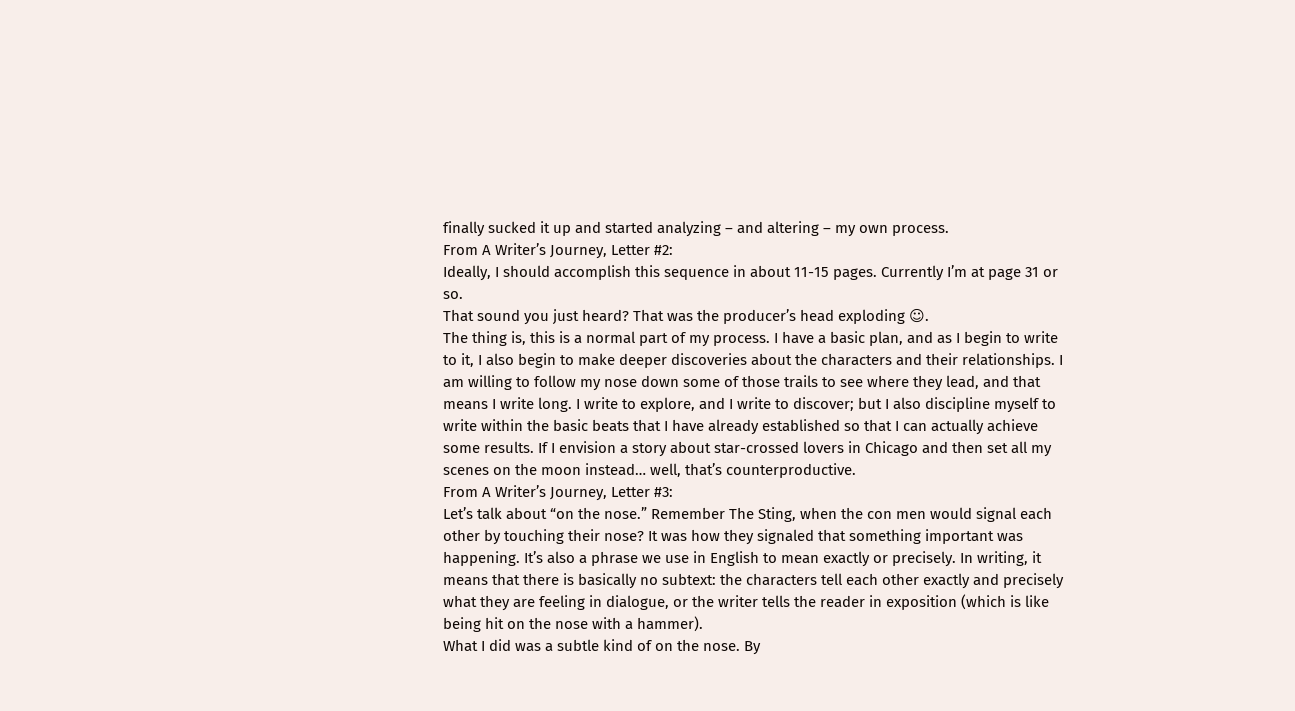finally sucked it up and started analyzing – and altering – my own process.
From A Writer’s Journey, Letter #2:
Ideally, I should accomplish this sequence in about 11-15 pages. Currently I’m at page 31 or so.
That sound you just heard? That was the producer’s head exploding ☺.
The thing is, this is a normal part of my process. I have a basic plan, and as I begin to write to it, I also begin to make deeper discoveries about the characters and their relationships. I am willing to follow my nose down some of those trails to see where they lead, and that means I write long. I write to explore, and I write to discover; but I also discipline myself to write within the basic beats that I have already established so that I can actually achieve some results. If I envision a story about star-crossed lovers in Chicago and then set all my scenes on the moon instead… well, that’s counterproductive.
From A Writer’s Journey, Letter #3:
Let’s talk about “on the nose.” Remember The Sting, when the con men would signal each other by touching their nose? It was how they signaled that something important was happening. It’s also a phrase we use in English to mean exactly or precisely. In writing, it means that there is basically no subtext: the characters tell each other exactly and precisely what they are feeling in dialogue, or the writer tells the reader in exposition (which is like being hit on the nose with a hammer).
What I did was a subtle kind of on the nose. By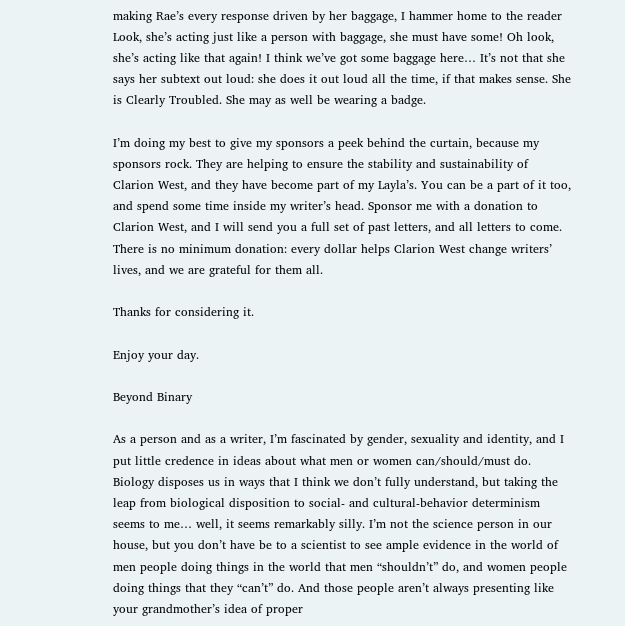making Rae’s every response driven by her baggage, I hammer home to the reader Look, she’s acting just like a person with baggage, she must have some! Oh look, she’s acting like that again! I think we’ve got some baggage here… It’s not that she says her subtext out loud: she does it out loud all the time, if that makes sense. She is Clearly Troubled. She may as well be wearing a badge.

I’m doing my best to give my sponsors a peek behind the curtain, because my sponsors rock. They are helping to ensure the stability and sustainability of Clarion West, and they have become part of my Layla’s. You can be a part of it too, and spend some time inside my writer’s head. Sponsor me with a donation to Clarion West, and I will send you a full set of past letters, and all letters to come. There is no minimum donation: every dollar helps Clarion West change writers’ lives, and we are grateful for them all.

Thanks for considering it.

Enjoy your day.

Beyond Binary

As a person and as a writer, I’m fascinated by gender, sexuality and identity, and I put little credence in ideas about what men or women can/should/must do. Biology disposes us in ways that I think we don’t fully understand, but taking the leap from biological disposition to social- and cultural-behavior determinism seems to me… well, it seems remarkably silly. I’m not the science person in our house, but you don’t have be to a scientist to see ample evidence in the world of men people doing things in the world that men “shouldn’t” do, and women people doing things that they “can’t” do. And those people aren’t always presenting like your grandmother’s idea of proper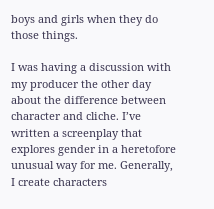boys and girls when they do those things.

I was having a discussion with my producer the other day about the difference between character and cliche. I’ve written a screenplay that explores gender in a heretofore unusual way for me. Generally, I create characters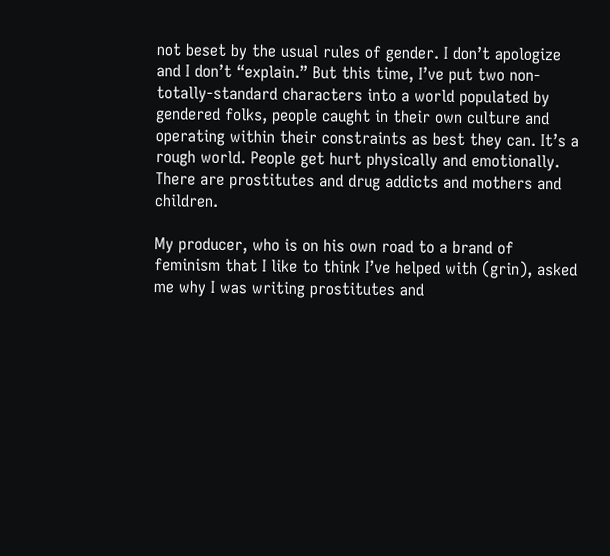not beset by the usual rules of gender. I don’t apologize and I don’t “explain.” But this time, I’ve put two non-totally-standard characters into a world populated by gendered folks, people caught in their own culture and operating within their constraints as best they can. It’s a rough world. People get hurt physically and emotionally. There are prostitutes and drug addicts and mothers and children.

My producer, who is on his own road to a brand of feminism that I like to think I’ve helped with (grin), asked me why I was writing prostitutes and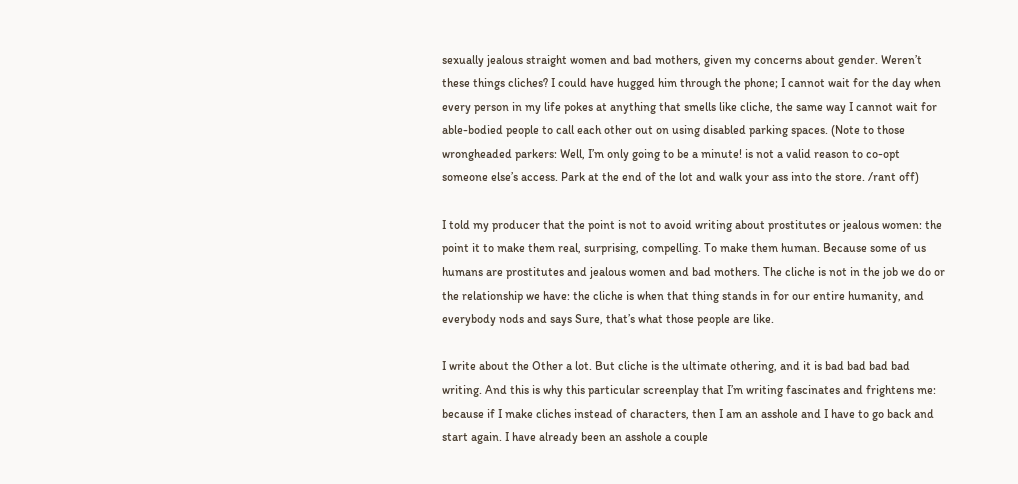sexually jealous straight women and bad mothers, given my concerns about gender. Weren’t these things cliches? I could have hugged him through the phone; I cannot wait for the day when every person in my life pokes at anything that smells like cliche, the same way I cannot wait for able-bodied people to call each other out on using disabled parking spaces. (Note to those wrongheaded parkers: Well, I’m only going to be a minute! is not a valid reason to co-opt someone else’s access. Park at the end of the lot and walk your ass into the store. /rant off)

I told my producer that the point is not to avoid writing about prostitutes or jealous women: the point it to make them real, surprising, compelling. To make them human. Because some of us humans are prostitutes and jealous women and bad mothers. The cliche is not in the job we do or the relationship we have: the cliche is when that thing stands in for our entire humanity, and everybody nods and says Sure, that’s what those people are like.

I write about the Other a lot. But cliche is the ultimate othering, and it is bad bad bad bad writing. And this is why this particular screenplay that I’m writing fascinates and frightens me: because if I make cliches instead of characters, then I am an asshole and I have to go back and start again. I have already been an asshole a couple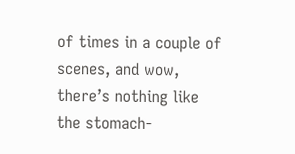of times in a couple of scenes, and wow, there’s nothing like the stomach-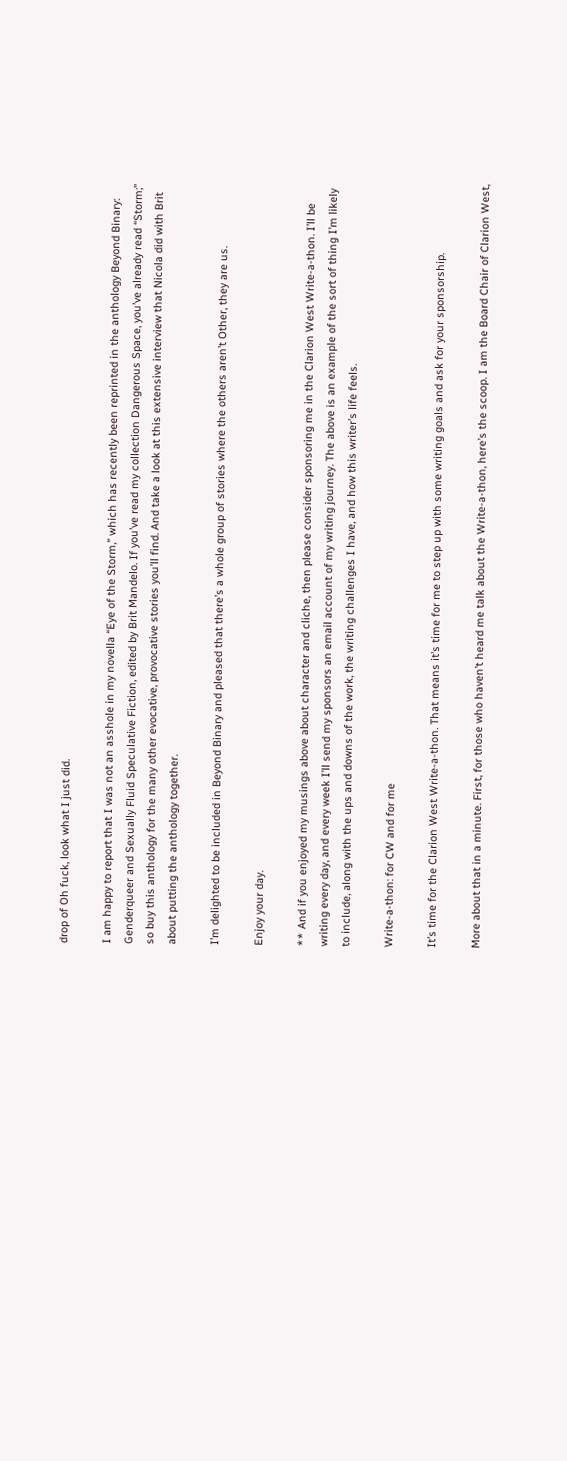drop of Oh fuck, look what I just did.

I am happy to report that I was not an asshole in my novella “Eye of the Storm,” which has recently been reprinted in the anthology Beyond Binary: Genderqueer and Sexually Fluid Speculative Fiction, edited by Brit Mandelo. If you’ve read my collection Dangerous Space, you’ve already read “Storm;” so buy this anthology for the many other evocative, provocative stories you’ll find. And take a look at this extensive interview that Nicola did with Brit about putting the anthology together.

I’m delighted to be included in Beyond Binary and pleased that there’s a whole group of stories where the others aren’t Other, they are us.

Enjoy your day.

** And if you enjoyed my musings above about character and cliche, then please consider sponsoring me in the Clarion West Write-a-thon. I’ll be writing every day, and every week I’ll send my sponsors an email account of my writing journey. The above is an example of the sort of thing I’m likely to include, along with the ups and downs of the work, the writing challenges I have, and how this writer’s life feels.

Write-a-thon: for CW and for me

It’s time for the Clarion West Write-a-thon. That means it’s time for me to step up with some writing goals and ask for your sponsorship.

More about that in a minute. First, for those who haven’t heard me talk about the Write-a-thon, here’s the scoop. I am the Board Chair of Clarion West,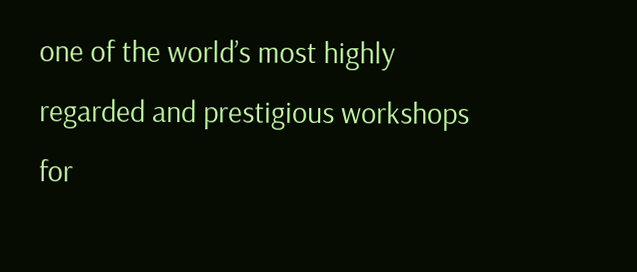one of the world’s most highly regarded and prestigious workshops for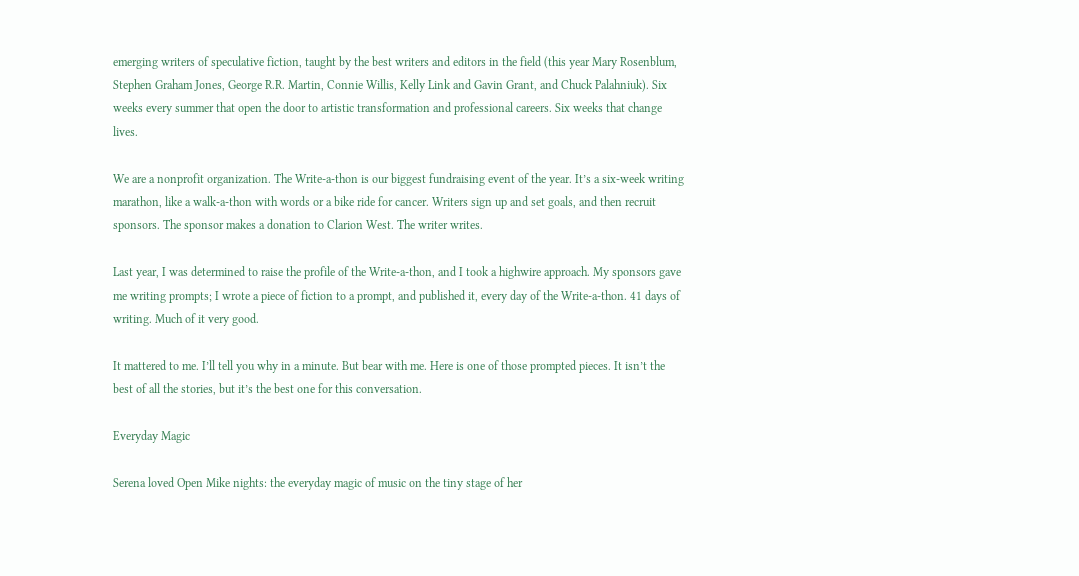emerging writers of speculative fiction, taught by the best writers and editors in the field (this year Mary Rosenblum, Stephen Graham Jones, George R.R. Martin, Connie Willis, Kelly Link and Gavin Grant, and Chuck Palahniuk). Six weeks every summer that open the door to artistic transformation and professional careers. Six weeks that change lives.

We are a nonprofit organization. The Write-a-thon is our biggest fundraising event of the year. It’s a six-week writing marathon, like a walk-a-thon with words or a bike ride for cancer. Writers sign up and set goals, and then recruit sponsors. The sponsor makes a donation to Clarion West. The writer writes.

Last year, I was determined to raise the profile of the Write-a-thon, and I took a highwire approach. My sponsors gave me writing prompts; I wrote a piece of fiction to a prompt, and published it, every day of the Write-a-thon. 41 days of writing. Much of it very good.

It mattered to me. I’ll tell you why in a minute. But bear with me. Here is one of those prompted pieces. It isn’t the best of all the stories, but it’s the best one for this conversation.

Everyday Magic

Serena loved Open Mike nights: the everyday magic of music on the tiny stage of her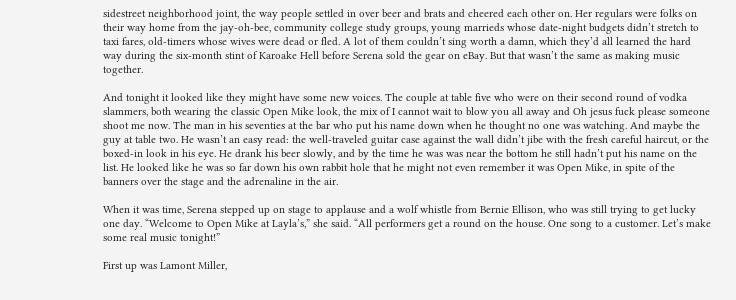sidestreet neighborhood joint, the way people settled in over beer and brats and cheered each other on. Her regulars were folks on their way home from the jay-oh-bee, community college study groups, young marrieds whose date-night budgets didn’t stretch to taxi fares, old-timers whose wives were dead or fled. A lot of them couldn’t sing worth a damn, which they’d all learned the hard way during the six-month stint of Karoake Hell before Serena sold the gear on eBay. But that wasn’t the same as making music together.

And tonight it looked like they might have some new voices. The couple at table five who were on their second round of vodka slammers, both wearing the classic Open Mike look, the mix of I cannot wait to blow you all away and Oh jesus fuck please someone shoot me now. The man in his seventies at the bar who put his name down when he thought no one was watching. And maybe the guy at table two. He wasn’t an easy read: the well-traveled guitar case against the wall didn’t jibe with the fresh careful haircut, or the boxed-in look in his eye. He drank his beer slowly, and by the time he was was near the bottom he still hadn’t put his name on the list. He looked like he was so far down his own rabbit hole that he might not even remember it was Open Mike, in spite of the banners over the stage and the adrenaline in the air.

When it was time, Serena stepped up on stage to applause and a wolf whistle from Bernie Ellison, who was still trying to get lucky one day. “Welcome to Open Mike at Layla’s,” she said. “All performers get a round on the house. One song to a customer. Let’s make some real music tonight!”

First up was Lamont Miller,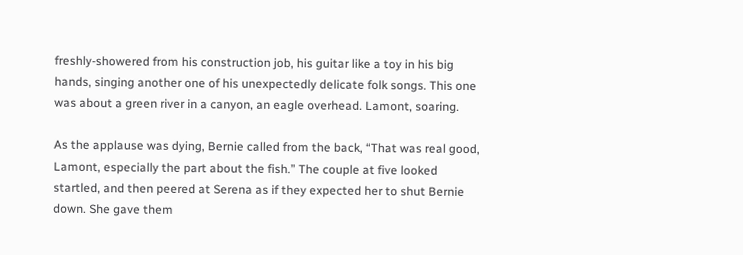freshly-showered from his construction job, his guitar like a toy in his big hands, singing another one of his unexpectedly delicate folk songs. This one was about a green river in a canyon, an eagle overhead. Lamont, soaring.

As the applause was dying, Bernie called from the back, “That was real good, Lamont, especially the part about the fish.” The couple at five looked startled, and then peered at Serena as if they expected her to shut Bernie down. She gave them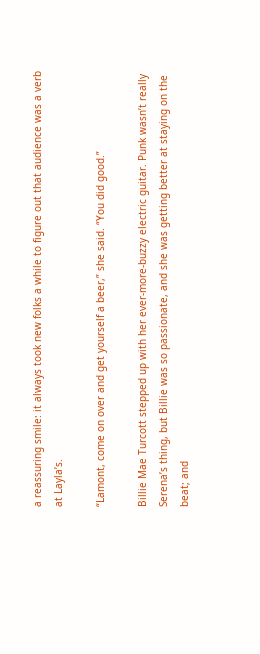a reassuring smile: it always took new folks a while to figure out that audience was a verb at Layla’s.

“Lamont, come on over and get yourself a beer,” she said. “You did good.”

Billie Mae Turcott stepped up with her ever-more-buzzy electric guitar. Punk wasn’t really Serena’s thing, but Billie was so passionate, and she was getting better at staying on the beat; and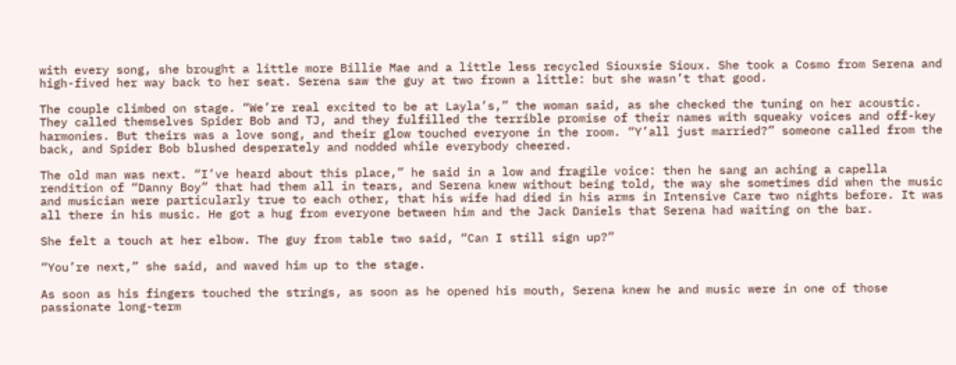with every song, she brought a little more Billie Mae and a little less recycled Siouxsie Sioux. She took a Cosmo from Serena and high-fived her way back to her seat. Serena saw the guy at two frown a little: but she wasn’t that good.

The couple climbed on stage. “We’re real excited to be at Layla’s,” the woman said, as she checked the tuning on her acoustic. They called themselves Spider Bob and TJ, and they fulfilled the terrible promise of their names with squeaky voices and off-key harmonies. But theirs was a love song, and their glow touched everyone in the room. “Y’all just married?” someone called from the back, and Spider Bob blushed desperately and nodded while everybody cheered.

The old man was next. “I’ve heard about this place,” he said in a low and fragile voice: then he sang an aching a capella rendition of “Danny Boy” that had them all in tears, and Serena knew without being told, the way she sometimes did when the music and musician were particularly true to each other, that his wife had died in his arms in Intensive Care two nights before. It was all there in his music. He got a hug from everyone between him and the Jack Daniels that Serena had waiting on the bar.

She felt a touch at her elbow. The guy from table two said, “Can I still sign up?”

“You’re next,” she said, and waved him up to the stage.

As soon as his fingers touched the strings, as soon as he opened his mouth, Serena knew he and music were in one of those passionate long-term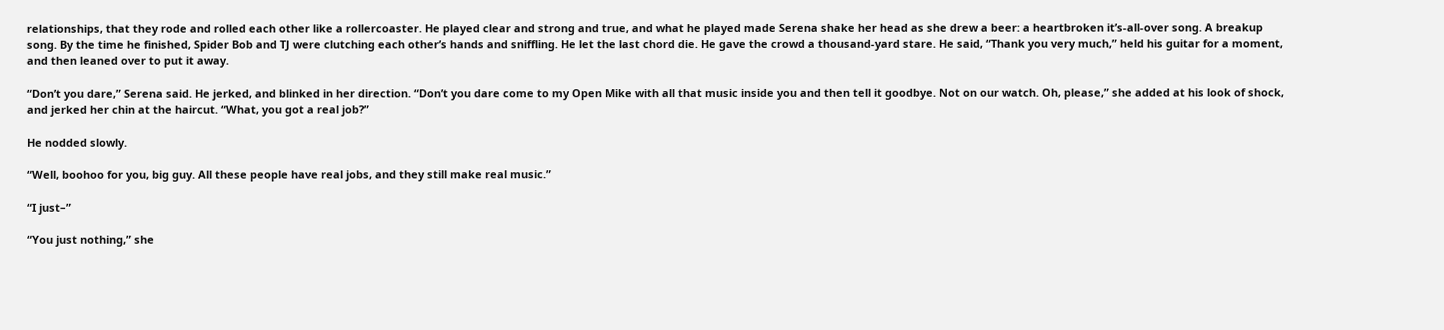relationships, that they rode and rolled each other like a rollercoaster. He played clear and strong and true, and what he played made Serena shake her head as she drew a beer: a heartbroken it’s-all-over song. A breakup song. By the time he finished, Spider Bob and TJ were clutching each other’s hands and sniffling. He let the last chord die. He gave the crowd a thousand-yard stare. He said, “Thank you very much,” held his guitar for a moment, and then leaned over to put it away.

“Don’t you dare,” Serena said. He jerked, and blinked in her direction. “Don’t you dare come to my Open Mike with all that music inside you and then tell it goodbye. Not on our watch. Oh, please,” she added at his look of shock, and jerked her chin at the haircut. “What, you got a real job?”

He nodded slowly.

“Well, boohoo for you, big guy. All these people have real jobs, and they still make real music.”

“I just–”

“You just nothing,” she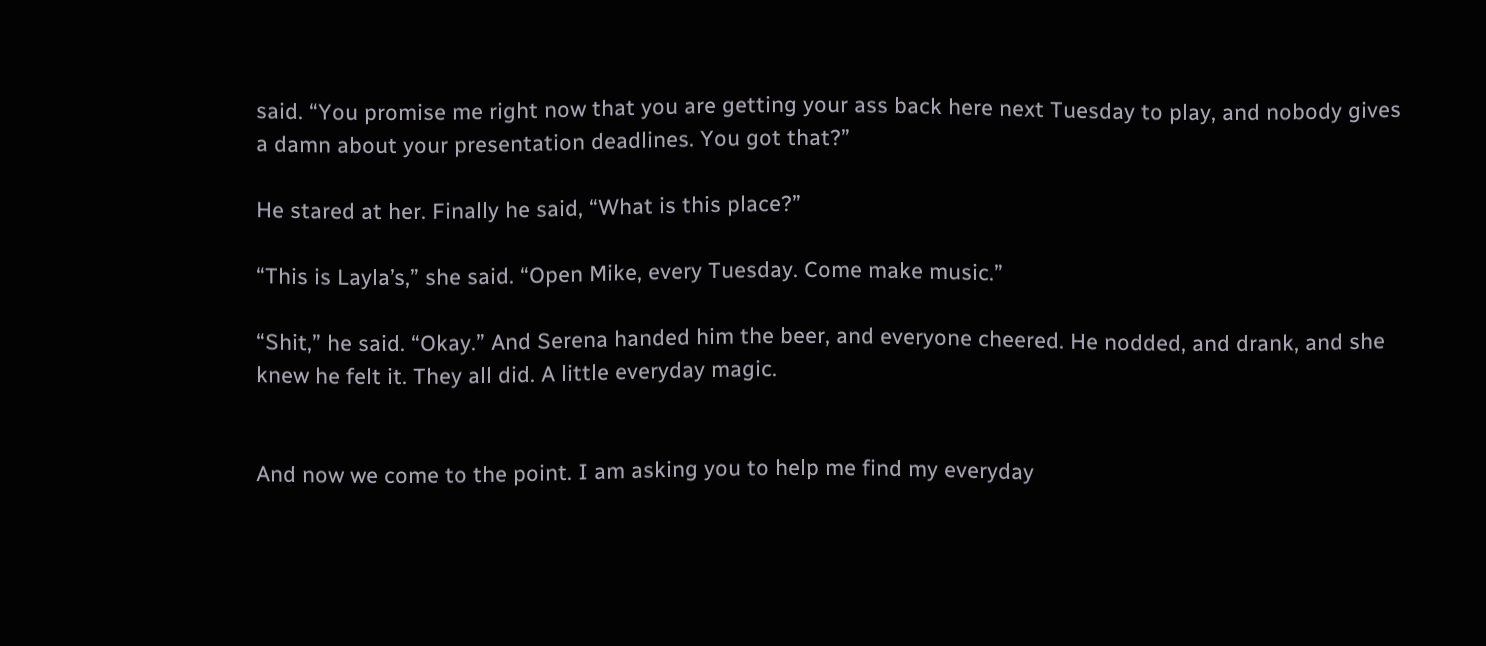said. “You promise me right now that you are getting your ass back here next Tuesday to play, and nobody gives a damn about your presentation deadlines. You got that?”

He stared at her. Finally he said, “What is this place?”

“This is Layla’s,” she said. “Open Mike, every Tuesday. Come make music.”

“Shit,” he said. “Okay.” And Serena handed him the beer, and everyone cheered. He nodded, and drank, and she knew he felt it. They all did. A little everyday magic.


And now we come to the point. I am asking you to help me find my everyday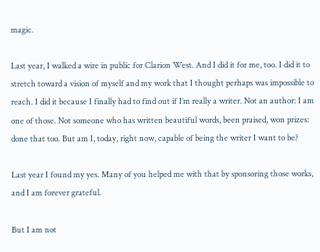magic.

Last year, I walked a wire in public for Clarion West. And I did it for me, too. I did it to stretch toward a vision of myself and my work that I thought perhaps was impossible to reach. I did it because I finally had to find out if I’m really a writer. Not an author: I am one of those. Not someone who has written beautiful words, been praised, won prizes: done that too. But am I, today, right now, capable of being the writer I want to be?

Last year I found my yes. Many of you helped me with that by sponsoring those works, and I am forever grateful.

But I am not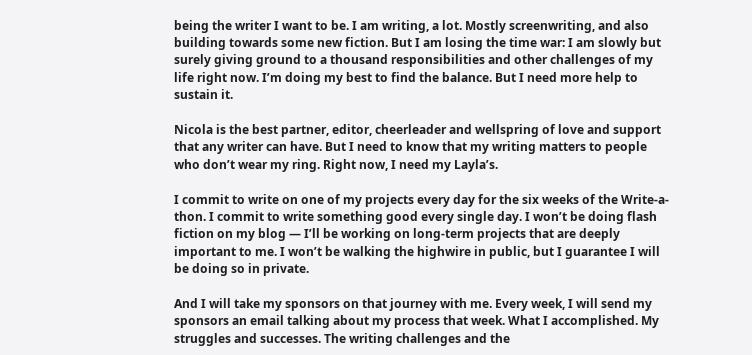being the writer I want to be. I am writing, a lot. Mostly screenwriting, and also building towards some new fiction. But I am losing the time war: I am slowly but surely giving ground to a thousand responsibilities and other challenges of my life right now. I’m doing my best to find the balance. But I need more help to sustain it.

Nicola is the best partner, editor, cheerleader and wellspring of love and support that any writer can have. But I need to know that my writing matters to people who don’t wear my ring. Right now, I need my Layla’s.

I commit to write on one of my projects every day for the six weeks of the Write-a-thon. I commit to write something good every single day. I won’t be doing flash fiction on my blog — I’ll be working on long-term projects that are deeply important to me. I won’t be walking the highwire in public, but I guarantee I will be doing so in private.

And I will take my sponsors on that journey with me. Every week, I will send my sponsors an email talking about my process that week. What I accomplished. My struggles and successes. The writing challenges and the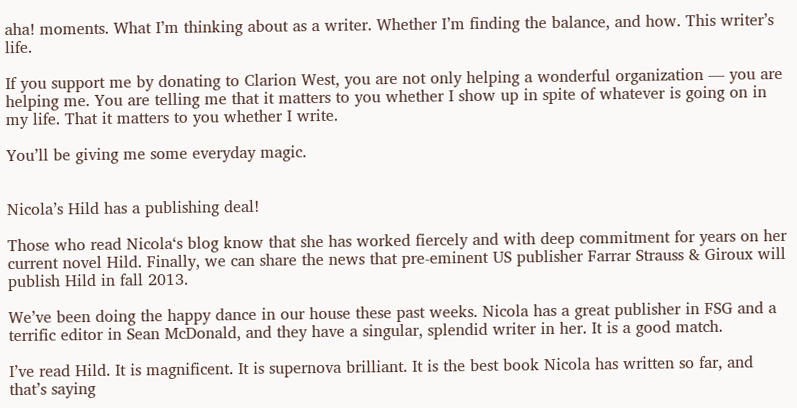aha! moments. What I’m thinking about as a writer. Whether I’m finding the balance, and how. This writer’s life.

If you support me by donating to Clarion West, you are not only helping a wonderful organization — you are helping me. You are telling me that it matters to you whether I show up in spite of whatever is going on in my life. That it matters to you whether I write.

You’ll be giving me some everyday magic.


Nicola’s Hild has a publishing deal!

Those who read Nicola‘s blog know that she has worked fiercely and with deep commitment for years on her current novel Hild. Finally, we can share the news that pre-eminent US publisher Farrar Strauss & Giroux will publish Hild in fall 2013.

We’ve been doing the happy dance in our house these past weeks. Nicola has a great publisher in FSG and a terrific editor in Sean McDonald, and they have a singular, splendid writer in her. It is a good match.

I’ve read Hild. It is magnificent. It is supernova brilliant. It is the best book Nicola has written so far, and that’s saying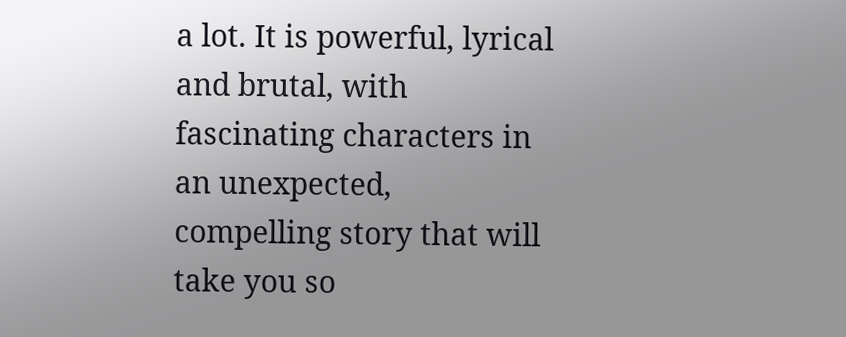a lot. It is powerful, lyrical and brutal, with fascinating characters in an unexpected, compelling story that will take you so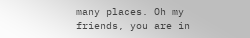many places. Oh my friends, you are in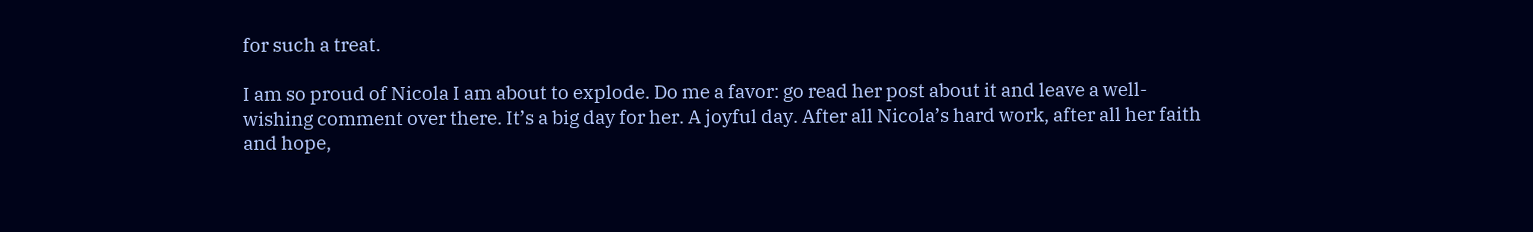for such a treat.

I am so proud of Nicola I am about to explode. Do me a favor: go read her post about it and leave a well-wishing comment over there. It’s a big day for her. A joyful day. After all Nicola’s hard work, after all her faith and hope,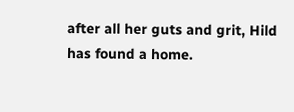after all her guts and grit, Hild has found a home.